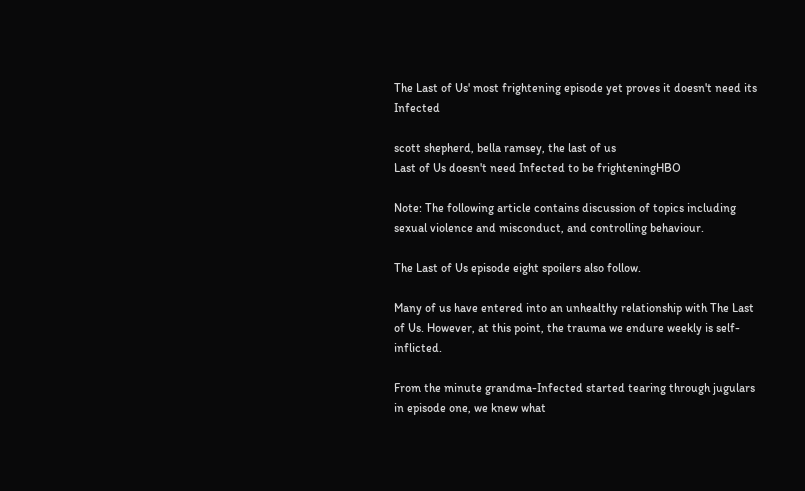The Last of Us' most frightening episode yet proves it doesn't need its Infected

scott shepherd, bella ramsey, the last of us
Last of Us doesn't need Infected to be frighteningHBO

Note: The following article contains discussion of topics including sexual violence and misconduct, and controlling behaviour.

The Last of Us episode eight spoilers also follow.

Many of us have entered into an unhealthy relationship with The Last of Us. However, at this point, the trauma we endure weekly is self-inflicted.

From the minute grandma-Infected started tearing through jugulars in episode one, we knew what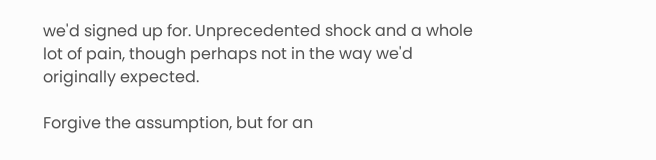we'd signed up for. Unprecedented shock and a whole lot of pain, though perhaps not in the way we'd originally expected.

Forgive the assumption, but for an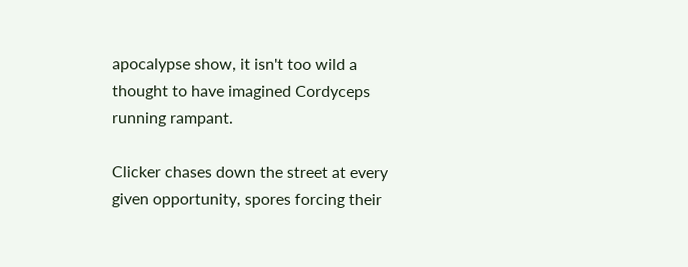apocalypse show, it isn't too wild a thought to have imagined Cordyceps running rampant.

Clicker chases down the street at every given opportunity, spores forcing their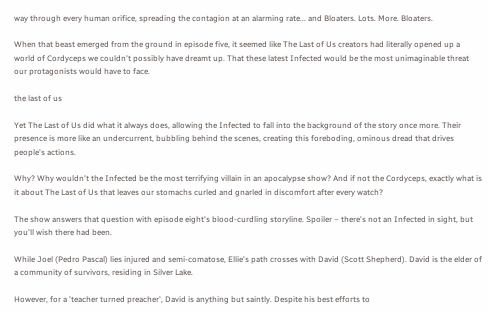way through every human orifice, spreading the contagion at an alarming rate... and Bloaters. Lots. More. Bloaters.

When that beast emerged from the ground in episode five, it seemed like The Last of Us creators had literally opened up a world of Cordyceps we couldn't possibly have dreamt up. That these latest Infected would be the most unimaginable threat our protagonists would have to face.

the last of us

Yet The Last of Us did what it always does, allowing the Infected to fall into the background of the story once more. Their presence is more like an undercurrent, bubbling behind the scenes, creating this foreboding, ominous dread that drives people's actions.

Why? Why wouldn't the Infected be the most terrifying villain in an apocalypse show? And if not the Cordyceps, exactly what is it about The Last of Us that leaves our stomachs curled and gnarled in discomfort after every watch?

The show answers that question with episode eight's blood-curdling storyline. Spoiler – there's not an Infected in sight, but you'll wish there had been.

While Joel (Pedro Pascal) lies injured and semi-comatose, Ellie's path crosses with David (Scott Shepherd). David is the elder of a community of survivors, residing in Silver Lake.

However, for a 'teacher turned preacher', David is anything but saintly. Despite his best efforts to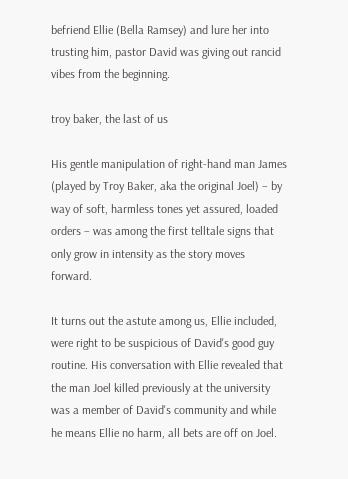befriend Ellie (Bella Ramsey) and lure her into trusting him, pastor David was giving out rancid vibes from the beginning.

troy baker, the last of us

His gentle manipulation of right-hand man James (played by Troy Baker, aka the original Joel) – by way of soft, harmless tones yet assured, loaded orders – was among the first telltale signs that only grow in intensity as the story moves forward.

It turns out the astute among us, Ellie included, were right to be suspicious of David's good guy routine. His conversation with Ellie revealed that the man Joel killed previously at the university was a member of David's community and while he means Ellie no harm, all bets are off on Joel.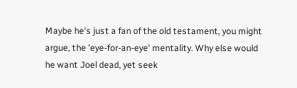Maybe he's just a fan of the old testament, you might argue, the 'eye-for-an-eye' mentality. Why else would he want Joel dead, yet seek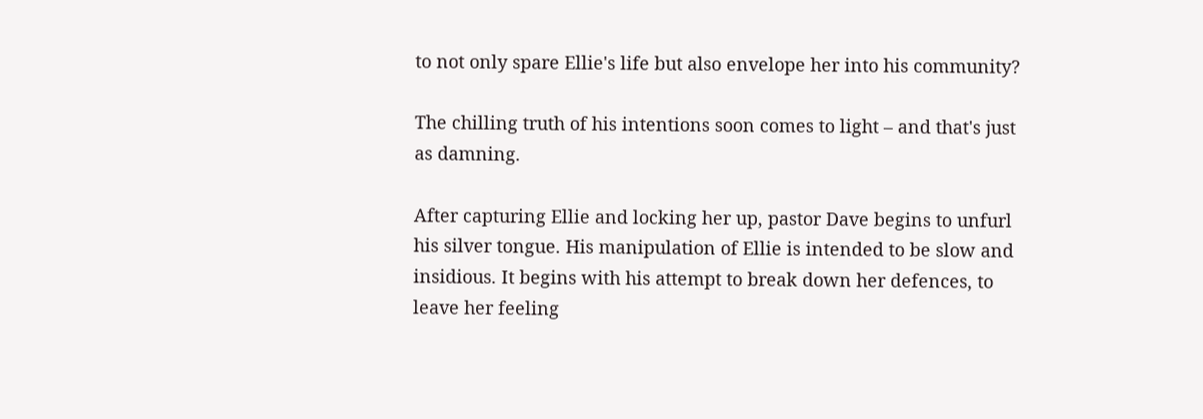to not only spare Ellie's life but also envelope her into his community?

The chilling truth of his intentions soon comes to light – and that's just as damning.

After capturing Ellie and locking her up, pastor Dave begins to unfurl his silver tongue. His manipulation of Ellie is intended to be slow and insidious. It begins with his attempt to break down her defences, to leave her feeling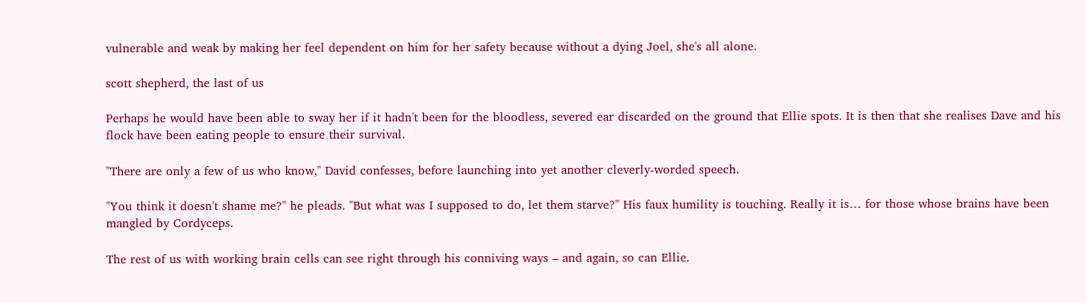vulnerable and weak by making her feel dependent on him for her safety because without a dying Joel, she's all alone.

scott shepherd, the last of us

Perhaps he would have been able to sway her if it hadn't been for the bloodless, severed ear discarded on the ground that Ellie spots. It is then that she realises Dave and his flock have been eating people to ensure their survival.

"There are only a few of us who know," David confesses, before launching into yet another cleverly-worded speech.

"You think it doesn't shame me?" he pleads. "But what was I supposed to do, let them starve?" His faux humility is touching. Really it is… for those whose brains have been mangled by Cordyceps.

The rest of us with working brain cells can see right through his conniving ways – and again, so can Ellie.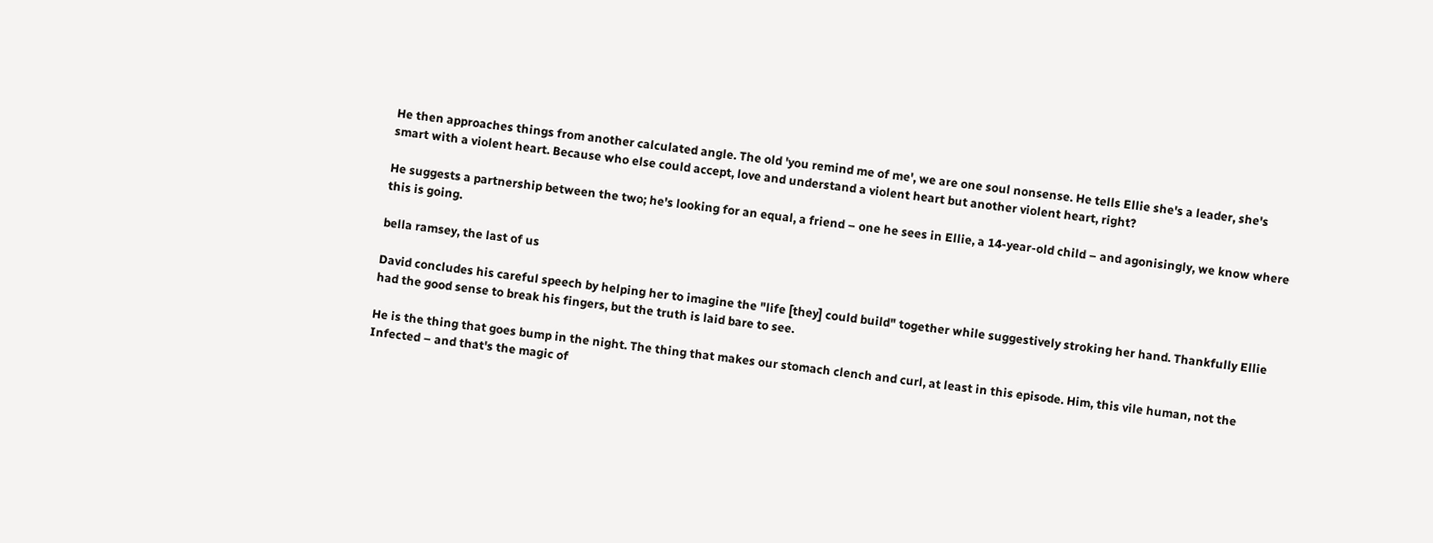He then approaches things from another calculated angle. The old 'you remind me of me', we are one soul nonsense. He tells Ellie she's a leader, she's smart with a violent heart. Because who else could accept, love and understand a violent heart but another violent heart, right?

He suggests a partnership between the two; he's looking for an equal, a friend – one he sees in Ellie, a 14-year-old child – and agonisingly, we know where this is going.

bella ramsey, the last of us

David concludes his careful speech by helping her to imagine the "life [they] could build" together while suggestively stroking her hand. Thankfully Ellie had the good sense to break his fingers, but the truth is laid bare to see.

He is the thing that goes bump in the night. The thing that makes our stomach clench and curl, at least in this episode. Him, this vile human, not the Infected – and that's the magic of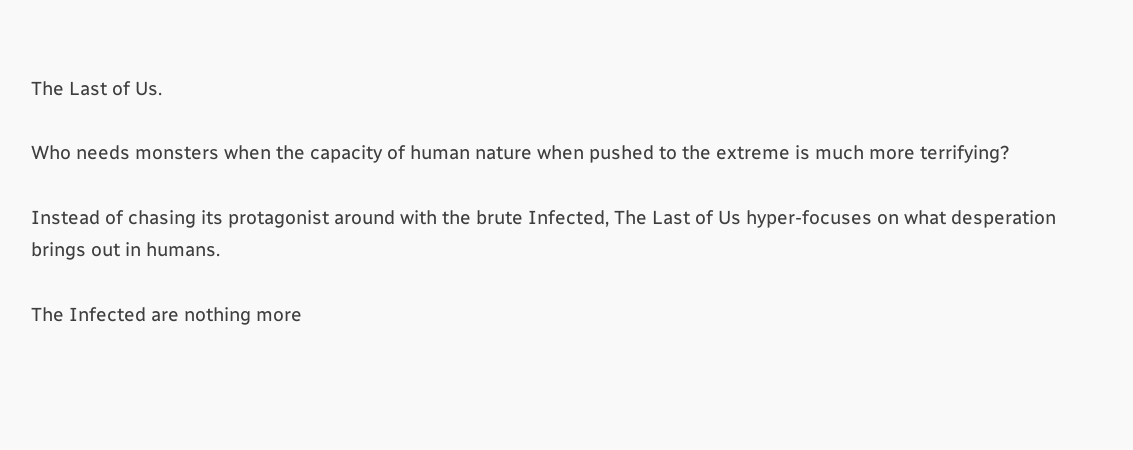The Last of Us.

Who needs monsters when the capacity of human nature when pushed to the extreme is much more terrifying?

Instead of chasing its protagonist around with the brute Infected, The Last of Us hyper-focuses on what desperation brings out in humans.

The Infected are nothing more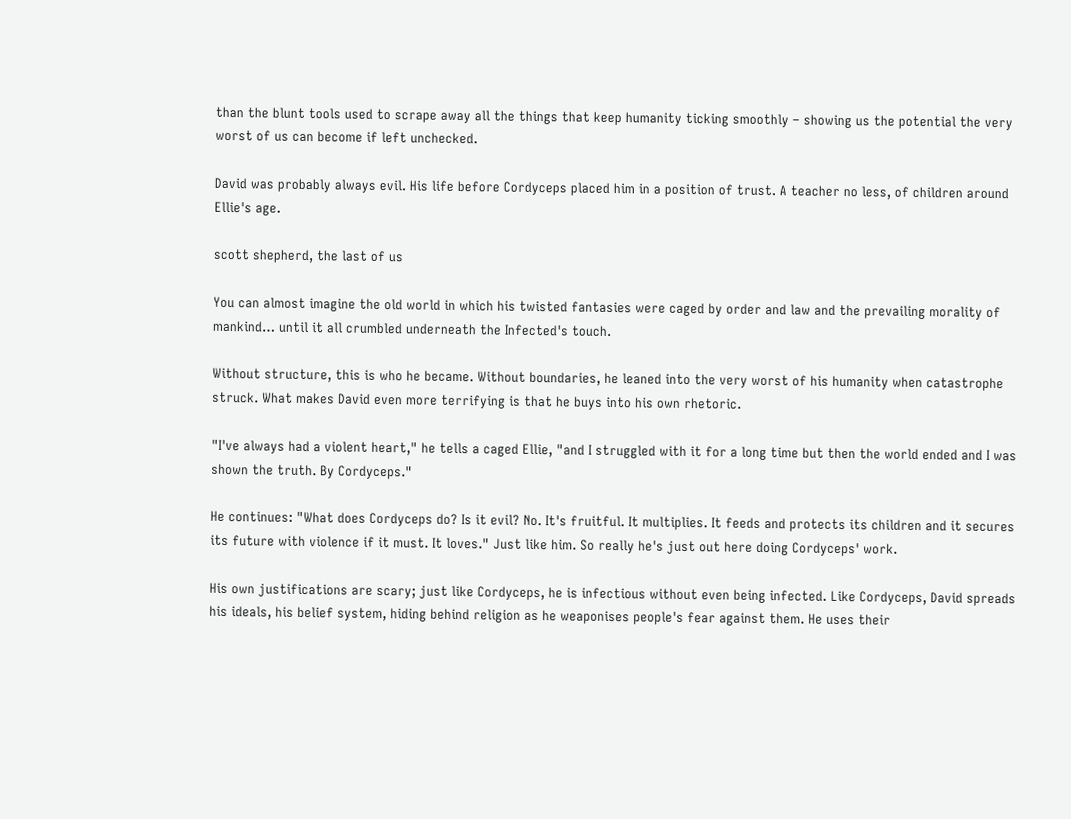than the blunt tools used to scrape away all the things that keep humanity ticking smoothly – showing us the potential the very worst of us can become if left unchecked.

David was probably always evil. His life before Cordyceps placed him in a position of trust. A teacher no less, of children around Ellie's age.

scott shepherd, the last of us

You can almost imagine the old world in which his twisted fantasies were caged by order and law and the prevailing morality of mankind… until it all crumbled underneath the Infected's touch.

Without structure, this is who he became. Without boundaries, he leaned into the very worst of his humanity when catastrophe struck. What makes David even more terrifying is that he buys into his own rhetoric.

"I've always had a violent heart," he tells a caged Ellie, "and I struggled with it for a long time but then the world ended and I was shown the truth. By Cordyceps."

He continues: "What does Cordyceps do? Is it evil? No. It's fruitful. It multiplies. It feeds and protects its children and it secures its future with violence if it must. It loves." Just like him. So really he's just out here doing Cordyceps' work.

His own justifications are scary; just like Cordyceps, he is infectious without even being infected. Like Cordyceps, David spreads his ideals, his belief system, hiding behind religion as he weaponises people's fear against them. He uses their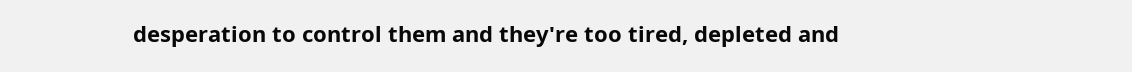desperation to control them and they're too tired, depleted and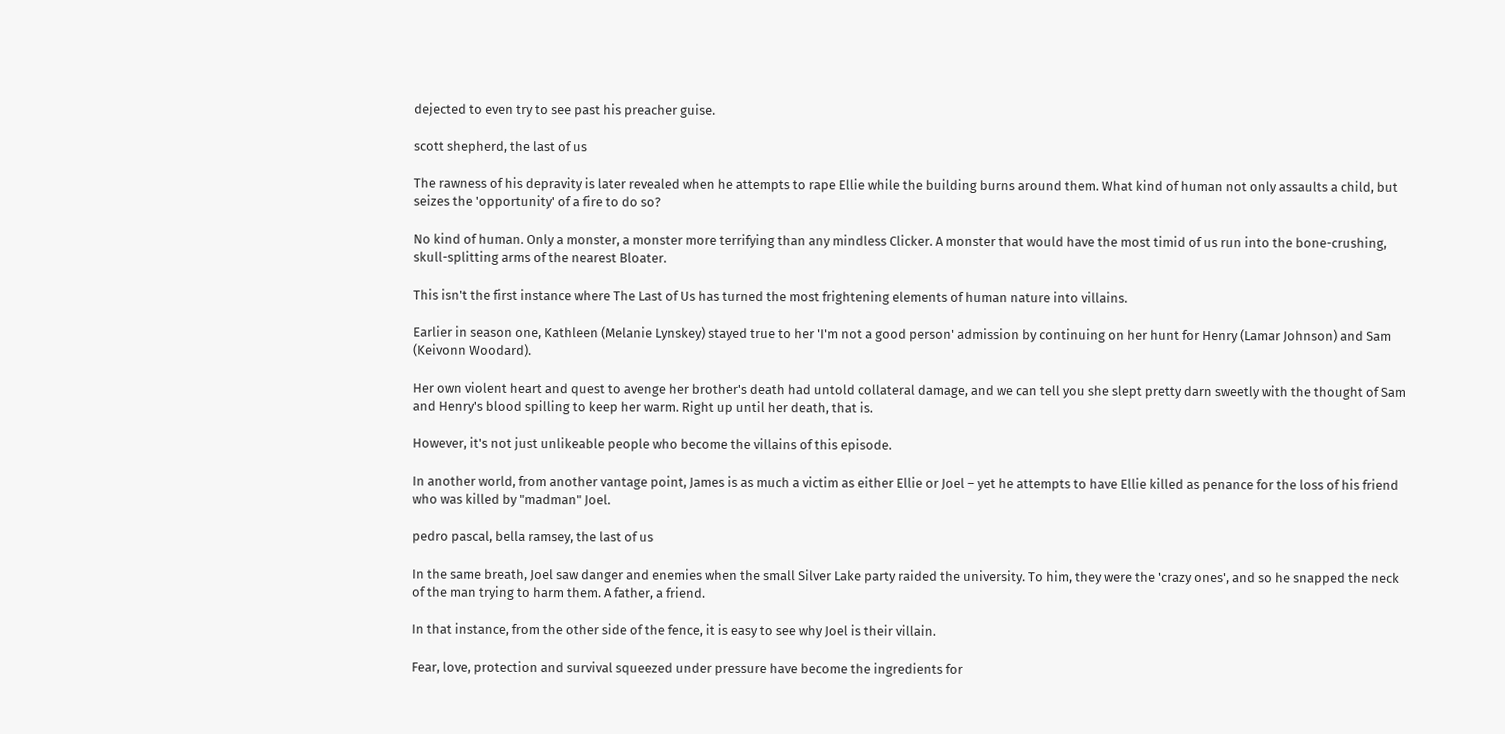dejected to even try to see past his preacher guise.

scott shepherd, the last of us

The rawness of his depravity is later revealed when he attempts to rape Ellie while the building burns around them. What kind of human not only assaults a child, but seizes the 'opportunity' of a fire to do so?

No kind of human. Only a monster, a monster more terrifying than any mindless Clicker. A monster that would have the most timid of us run into the bone-crushing, skull-splitting arms of the nearest Bloater.

This isn't the first instance where The Last of Us has turned the most frightening elements of human nature into villains.

Earlier in season one, Kathleen (Melanie Lynskey) stayed true to her 'I'm not a good person' admission by continuing on her hunt for Henry (Lamar Johnson) and Sam (Keivonn Woodard).

Her own violent heart and quest to avenge her brother's death had untold collateral damage, and we can tell you she slept pretty darn sweetly with the thought of Sam and Henry's blood spilling to keep her warm. Right up until her death, that is.

However, it's not just unlikeable people who become the villains of this episode.

In another world, from another vantage point, James is as much a victim as either Ellie or Joel – yet he attempts to have Ellie killed as penance for the loss of his friend who was killed by "madman" Joel.

pedro pascal, bella ramsey, the last of us

In the same breath, Joel saw danger and enemies when the small Silver Lake party raided the university. To him, they were the 'crazy ones', and so he snapped the neck of the man trying to harm them. A father, a friend.

In that instance, from the other side of the fence, it is easy to see why Joel is their villain.

Fear, love, protection and survival squeezed under pressure have become the ingredients for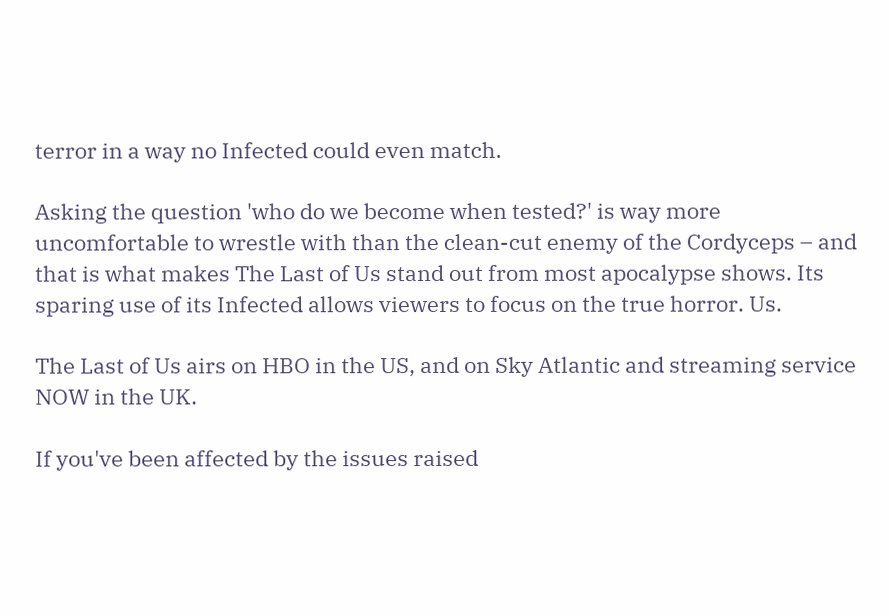terror in a way no Infected could even match.

Asking the question 'who do we become when tested?' is way more uncomfortable to wrestle with than the clean-cut enemy of the Cordyceps – and that is what makes The Last of Us stand out from most apocalypse shows. Its sparing use of its Infected allows viewers to focus on the true horror. Us.

The Last of Us airs on HBO in the US, and on Sky Atlantic and streaming service NOW in the UK.

If you've been affected by the issues raised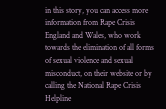in this story, you can access more information from Rape Crisis England and Wales, who work towards the elimination of all forms of sexual violence and sexual misconduct, on their website or by calling the National Rape Crisis Helpline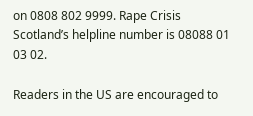on 0808 802 9999. Rape Crisis Scotland’s helpline number is 08088 01 03 02.

Readers in the US are encouraged to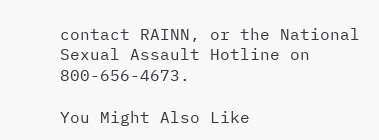contact RAINN, or the National Sexual Assault Hotline on 800-656-4673.

You Might Also Like